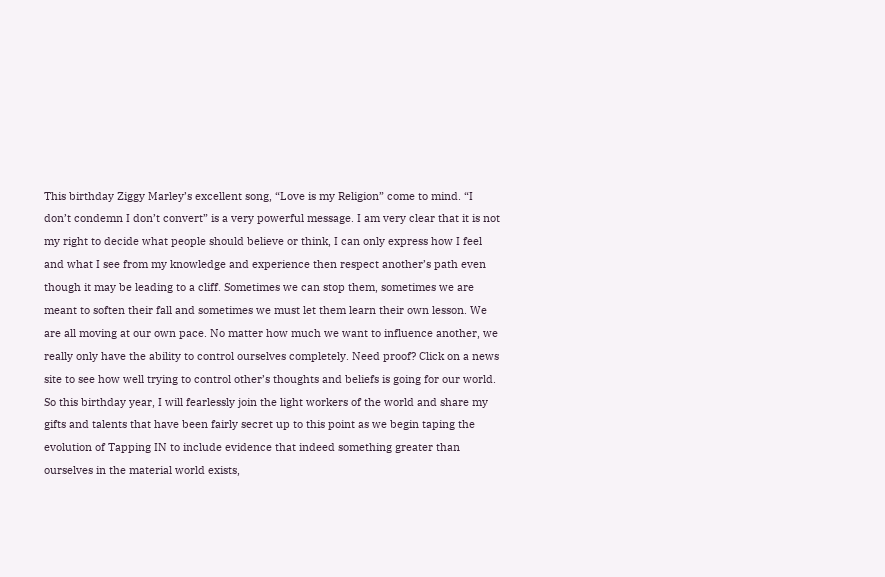This birthday Ziggy Marley’s excellent song, “Love is my Religion” come to mind. “I don’t condemn I don’t convert” is a very powerful message. I am very clear that it is not my right to decide what people should believe or think, I can only express how I feel and what I see from my knowledge and experience then respect another’s path even though it may be leading to a cliff. Sometimes we can stop them, sometimes we are meant to soften their fall and sometimes we must let them learn their own lesson. We are all moving at our own pace. No matter how much we want to influence another, we really only have the ability to control ourselves completely. Need proof? Click on a news site to see how well trying to control other’s thoughts and beliefs is going for our world.
So this birthday year, I will fearlessly join the light workers of the world and share my gifts and talents that have been fairly secret up to this point as we begin taping the evolution of Tapping IN to include evidence that indeed something greater than ourselves in the material world exists,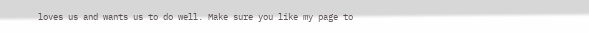loves us and wants us to do well. Make sure you like my page to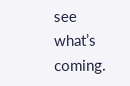see what’s coming.